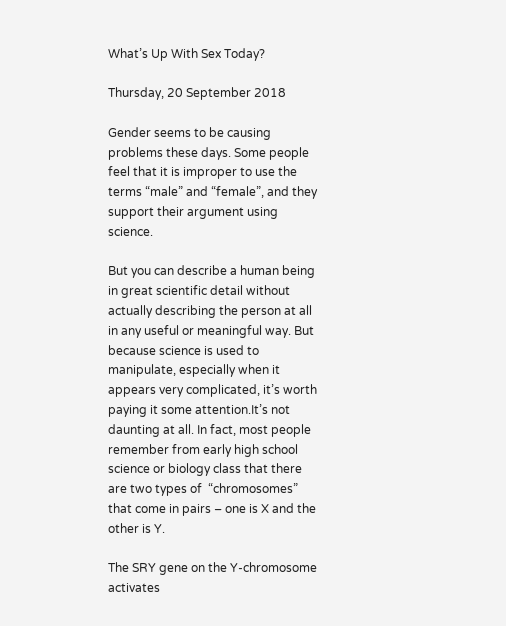What’s Up With Sex Today?

Thursday, 20 September 2018

Gender seems to be causing problems these days. Some people feel that it is improper to use the terms “male” and “female”, and they support their argument using science.

But you can describe a human being in great scientific detail without actually describing the person at all in any useful or meaningful way. But because science is used to manipulate, especially when it appears very complicated, it’s worth paying it some attention.It’s not daunting at all. In fact, most people remember from early high school science or biology class that there are two types of  “chromosomes” that come in pairs – one is X and the other is Y.

The SRY gene on the Y-chromosome activates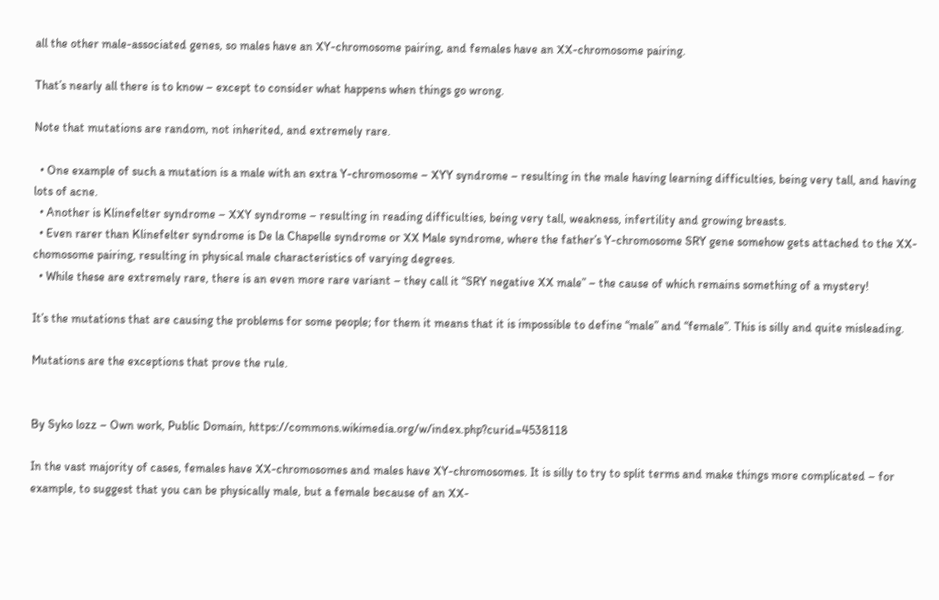all the other male-associated genes, so males have an XY-chromosome pairing, and females have an XX-chromosome pairing.

That’s nearly all there is to know – except to consider what happens when things go wrong.

Note that mutations are random, not inherited, and extremely rare.

  • One example of such a mutation is a male with an extra Y-chromosome – XYY syndrome – resulting in the male having learning difficulties, being very tall, and having lots of acne.
  • Another is Klinefelter syndrome – XXY syndrome – resulting in reading difficulties, being very tall, weakness, infertility and growing breasts.
  • Even rarer than Klinefelter syndrome is De la Chapelle syndrome or XX Male syndrome, where the father’s Y-chromosome SRY gene somehow gets attached to the XX-chomosome pairing, resulting in physical male characteristics of varying degrees.
  • While these are extremely rare, there is an even more rare variant – they call it “SRY negative XX male” – the cause of which remains something of a mystery!

It’s the mutations that are causing the problems for some people; for them it means that it is impossible to define “male” and “female”. This is silly and quite misleading.

Mutations are the exceptions that prove the rule.


By Syko lozz – Own work, Public Domain, https://commons.wikimedia.org/w/index.php?curid=4538118

In the vast majority of cases, females have XX-chromosomes and males have XY-chromosomes. It is silly to try to split terms and make things more complicated – for example, to suggest that you can be physically male, but a female because of an XX-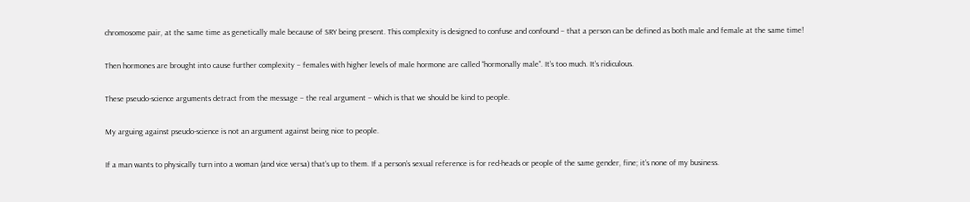chromosome pair, at the same time as genetically male because of SRY being present. This complexity is designed to confuse and confound – that a person can be defined as both male and female at the same time!

Then hormones are brought into cause further complexity – females with higher levels of male hormone are called “hormonally male”. It’s too much. It’s ridiculous.

These pseudo-science arguments detract from the message – the real argument – which is that we should be kind to people.

My arguing against pseudo-science is not an argument against being nice to people.

If a man wants to physically turn into a woman (and vice versa) that’s up to them. If a person’s sexual reference is for red-heads or people of the same gender, fine; it’s none of my business.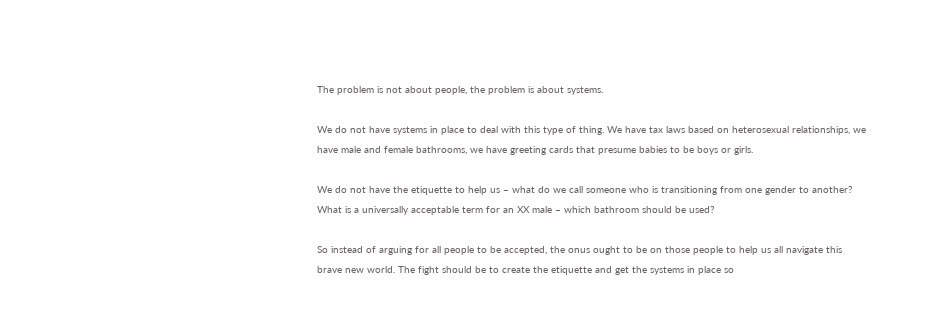The problem is not about people, the problem is about systems.

We do not have systems in place to deal with this type of thing. We have tax laws based on heterosexual relationships, we have male and female bathrooms, we have greeting cards that presume babies to be boys or girls.

We do not have the etiquette to help us – what do we call someone who is transitioning from one gender to another? What is a universally acceptable term for an XX male – which bathroom should be used?

So instead of arguing for all people to be accepted, the onus ought to be on those people to help us all navigate this brave new world. The fight should be to create the etiquette and get the systems in place so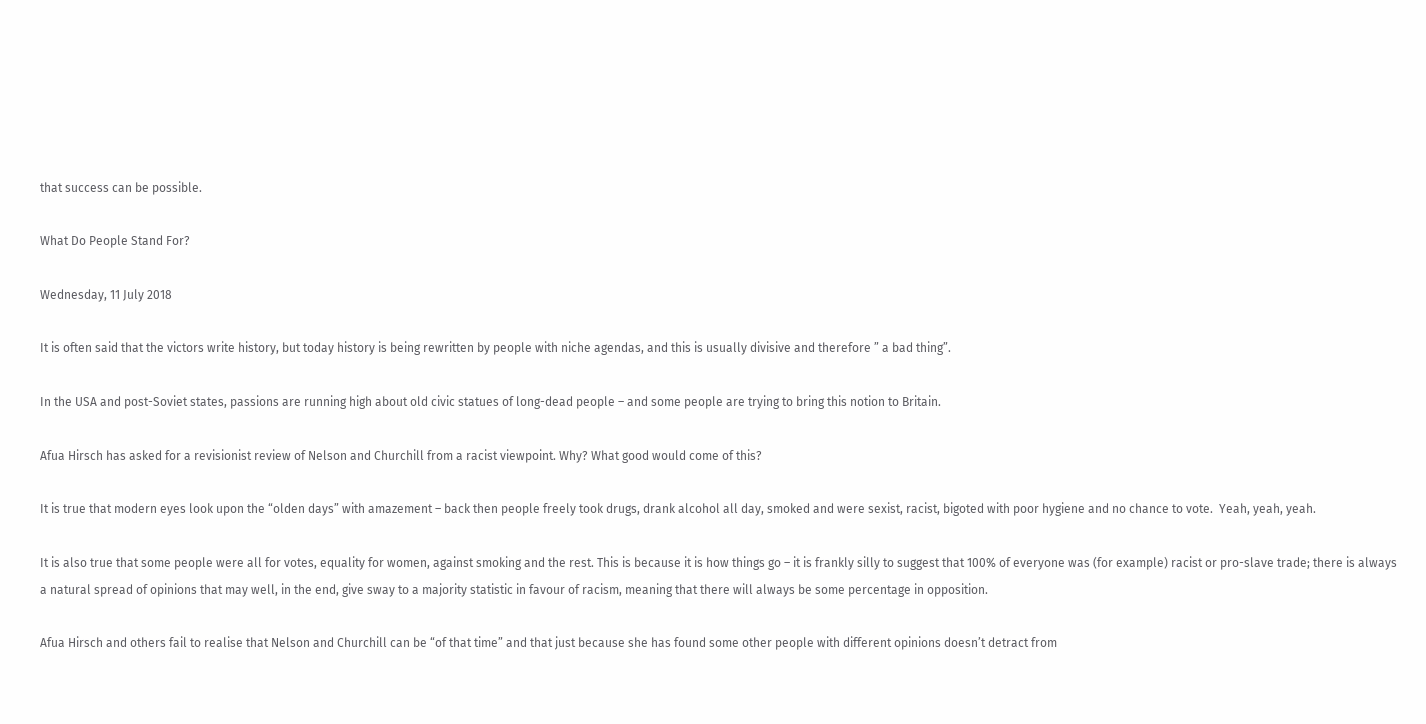that success can be possible.

What Do People Stand For?

Wednesday, 11 July 2018

It is often said that the victors write history, but today history is being rewritten by people with niche agendas, and this is usually divisive and therefore ” a bad thing”.

In the USA and post-Soviet states, passions are running high about old civic statues of long-dead people – and some people are trying to bring this notion to Britain.

Afua Hirsch has asked for a revisionist review of Nelson and Churchill from a racist viewpoint. Why? What good would come of this?

It is true that modern eyes look upon the “olden days” with amazement – back then people freely took drugs, drank alcohol all day, smoked and were sexist, racist, bigoted with poor hygiene and no chance to vote.  Yeah, yeah, yeah.

It is also true that some people were all for votes, equality for women, against smoking and the rest. This is because it is how things go – it is frankly silly to suggest that 100% of everyone was (for example) racist or pro-slave trade; there is always a natural spread of opinions that may well, in the end, give sway to a majority statistic in favour of racism, meaning that there will always be some percentage in opposition.

Afua Hirsch and others fail to realise that Nelson and Churchill can be “of that time” and that just because she has found some other people with different opinions doesn’t detract from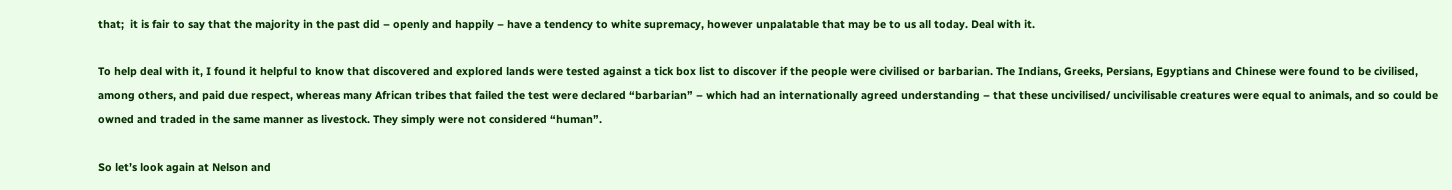that;  it is fair to say that the majority in the past did – openly and happily – have a tendency to white supremacy, however unpalatable that may be to us all today. Deal with it.

To help deal with it, I found it helpful to know that discovered and explored lands were tested against a tick box list to discover if the people were civilised or barbarian. The Indians, Greeks, Persians, Egyptians and Chinese were found to be civilised, among others, and paid due respect, whereas many African tribes that failed the test were declared “barbarian” – which had an internationally agreed understanding – that these uncivilised/ uncivilisable creatures were equal to animals, and so could be owned and traded in the same manner as livestock. They simply were not considered “human”.

So let’s look again at Nelson and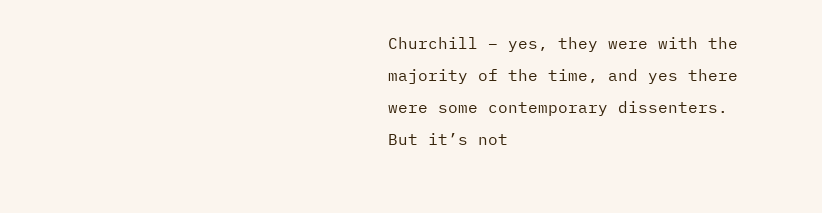Churchill – yes, they were with the majority of the time, and yes there were some contemporary dissenters. But it’s not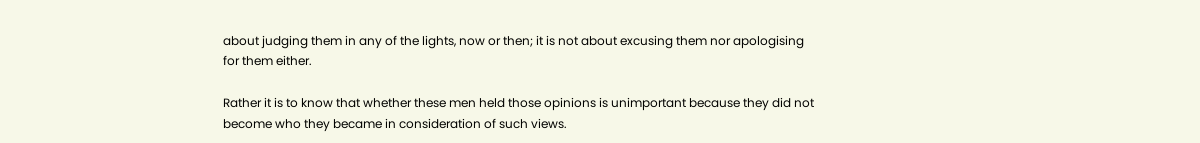about judging them in any of the lights, now or then; it is not about excusing them nor apologising for them either.

Rather it is to know that whether these men held those opinions is unimportant because they did not become who they became in consideration of such views.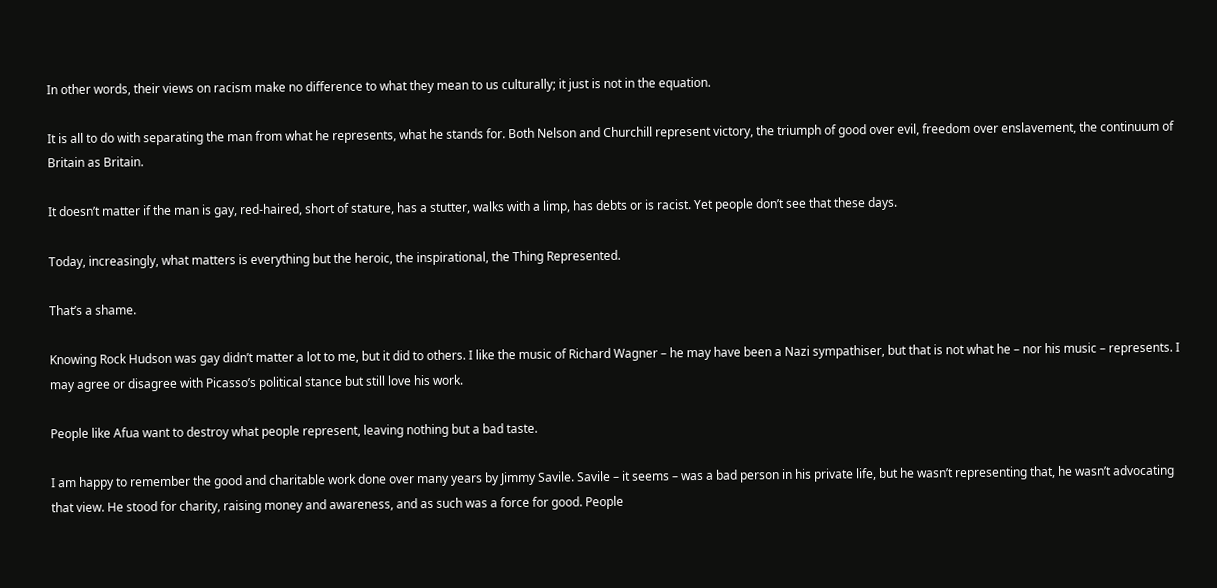In other words, their views on racism make no difference to what they mean to us culturally; it just is not in the equation.

It is all to do with separating the man from what he represents, what he stands for. Both Nelson and Churchill represent victory, the triumph of good over evil, freedom over enslavement, the continuum of Britain as Britain.

It doesn’t matter if the man is gay, red-haired, short of stature, has a stutter, walks with a limp, has debts or is racist. Yet people don’t see that these days.

Today, increasingly, what matters is everything but the heroic, the inspirational, the Thing Represented.

That’s a shame.

Knowing Rock Hudson was gay didn’t matter a lot to me, but it did to others. I like the music of Richard Wagner – he may have been a Nazi sympathiser, but that is not what he – nor his music – represents. I may agree or disagree with Picasso’s political stance but still love his work.

People like Afua want to destroy what people represent, leaving nothing but a bad taste.

I am happy to remember the good and charitable work done over many years by Jimmy Savile. Savile – it seems – was a bad person in his private life, but he wasn’t representing that, he wasn’t advocating that view. He stood for charity, raising money and awareness, and as such was a force for good. People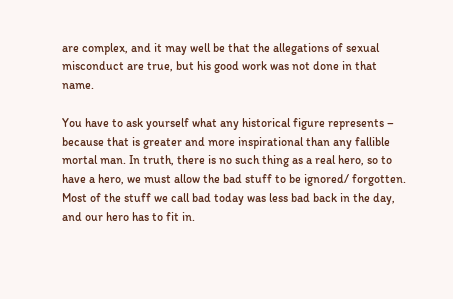are complex, and it may well be that the allegations of sexual misconduct are true, but his good work was not done in that name.

You have to ask yourself what any historical figure represents – because that is greater and more inspirational than any fallible mortal man. In truth, there is no such thing as a real hero, so to have a hero, we must allow the bad stuff to be ignored/ forgotten. Most of the stuff we call bad today was less bad back in the day, and our hero has to fit in.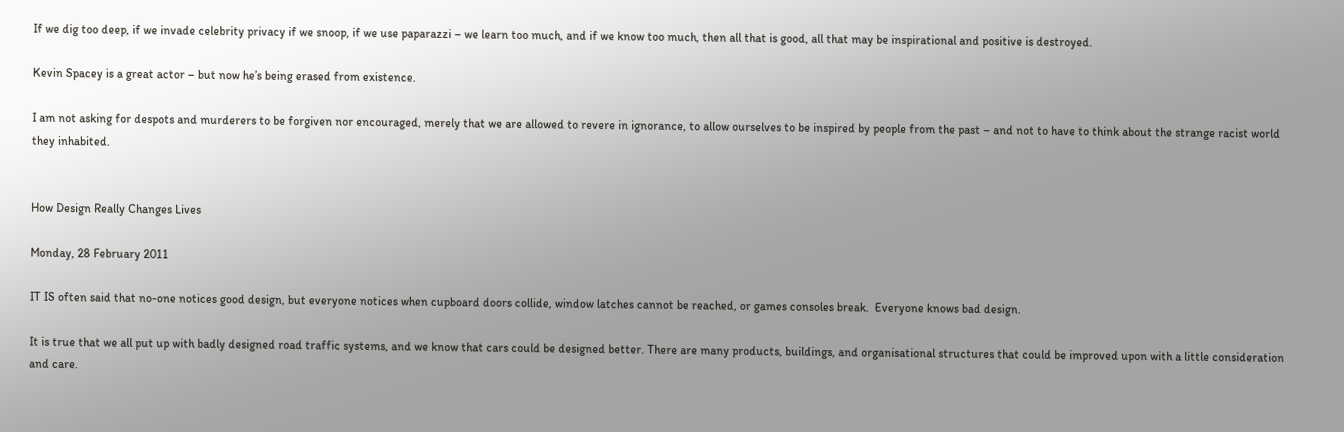If we dig too deep, if we invade celebrity privacy if we snoop, if we use paparazzi – we learn too much, and if we know too much, then all that is good, all that may be inspirational and positive is destroyed.

Kevin Spacey is a great actor – but now he’s being erased from existence.

I am not asking for despots and murderers to be forgiven nor encouraged, merely that we are allowed to revere in ignorance, to allow ourselves to be inspired by people from the past – and not to have to think about the strange racist world they inhabited.


How Design Really Changes Lives

Monday, 28 February 2011

IT IS often said that no-one notices good design, but everyone notices when cupboard doors collide, window latches cannot be reached, or games consoles break.  Everyone knows bad design.

It is true that we all put up with badly designed road traffic systems, and we know that cars could be designed better. There are many products, buildings, and organisational structures that could be improved upon with a little consideration and care.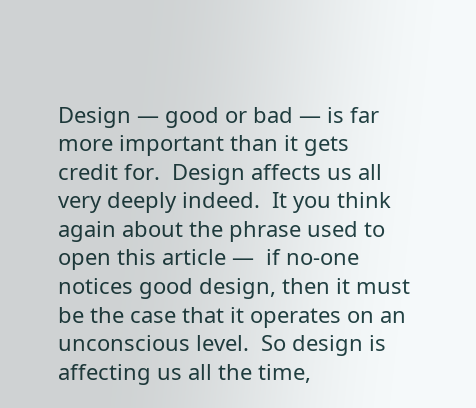Design — good or bad — is far more important than it gets credit for.  Design affects us all very deeply indeed.  It you think again about the phrase used to open this article —  if no-one notices good design, then it must be the case that it operates on an unconscious level.  So design is affecting us all the time,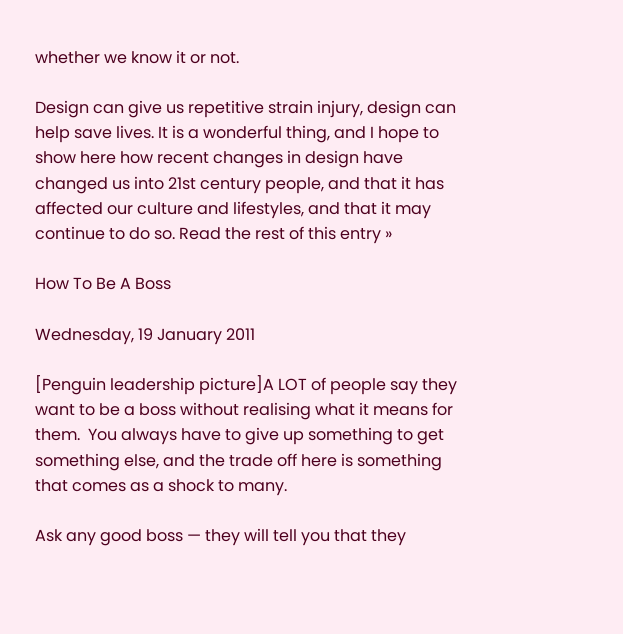whether we know it or not.

Design can give us repetitive strain injury, design can help save lives. It is a wonderful thing, and I hope to show here how recent changes in design have changed us into 21st century people, and that it has affected our culture and lifestyles, and that it may continue to do so. Read the rest of this entry »

How To Be A Boss

Wednesday, 19 January 2011

[Penguin leadership picture]A LOT of people say they want to be a boss without realising what it means for them.  You always have to give up something to get something else, and the trade off here is something that comes as a shock to many.

Ask any good boss — they will tell you that they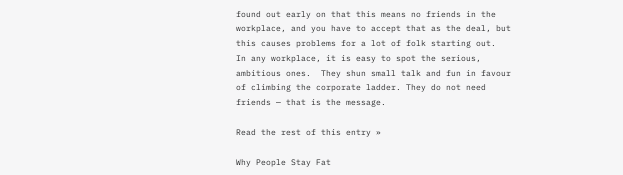found out early on that this means no friends in the workplace, and you have to accept that as the deal, but this causes problems for a lot of folk starting out.  In any workplace, it is easy to spot the serious, ambitious ones.  They shun small talk and fun in favour of climbing the corporate ladder. They do not need friends — that is the message.

Read the rest of this entry »

Why People Stay Fat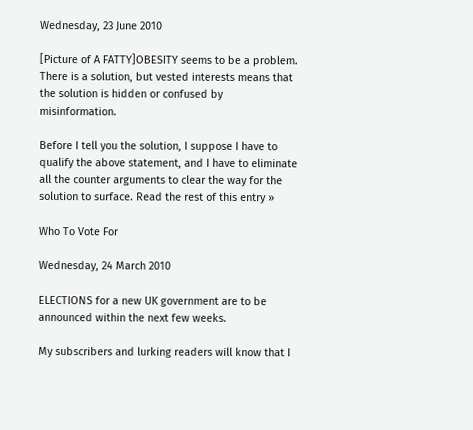Wednesday, 23 June 2010

[Picture of A FATTY]OBESITY seems to be a problem.  There is a solution, but vested interests means that the solution is hidden or confused by misinformation.

Before I tell you the solution, I suppose I have to qualify the above statement, and I have to eliminate all the counter arguments to clear the way for the solution to surface. Read the rest of this entry »

Who To Vote For

Wednesday, 24 March 2010

ELECTIONS for a new UK government are to be announced within the next few weeks.

My subscribers and lurking readers will know that I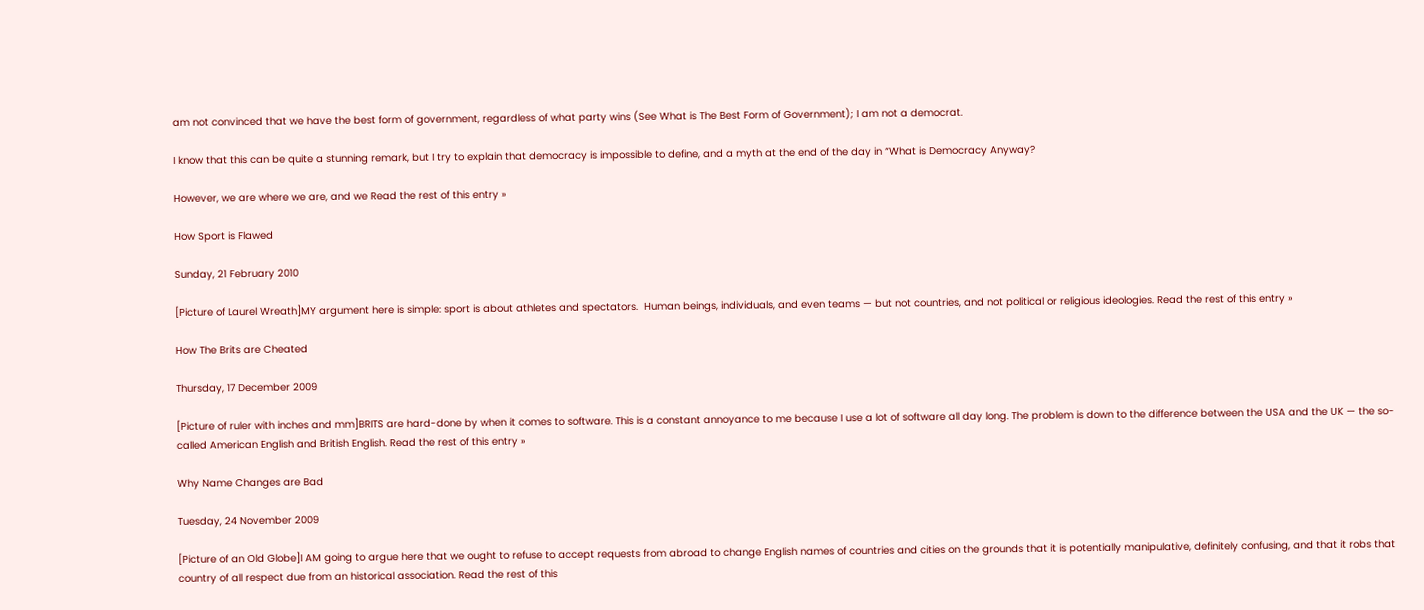am not convinced that we have the best form of government, regardless of what party wins (See What is The Best Form of Government); I am not a democrat.

I know that this can be quite a stunning remark, but I try to explain that democracy is impossible to define, and a myth at the end of the day in “What is Democracy Anyway?

However, we are where we are, and we Read the rest of this entry »

How Sport is Flawed

Sunday, 21 February 2010

[Picture of Laurel Wreath]MY argument here is simple: sport is about athletes and spectators.  Human beings, individuals, and even teams — but not countries, and not political or religious ideologies. Read the rest of this entry »

How The Brits are Cheated

Thursday, 17 December 2009

[Picture of ruler with inches and mm]BRITS are hard-done by when it comes to software. This is a constant annoyance to me because I use a lot of software all day long. The problem is down to the difference between the USA and the UK — the so-called American English and British English. Read the rest of this entry »

Why Name Changes are Bad

Tuesday, 24 November 2009

[Picture of an Old Globe]I AM going to argue here that we ought to refuse to accept requests from abroad to change English names of countries and cities on the grounds that it is potentially manipulative, definitely confusing, and that it robs that country of all respect due from an historical association. Read the rest of this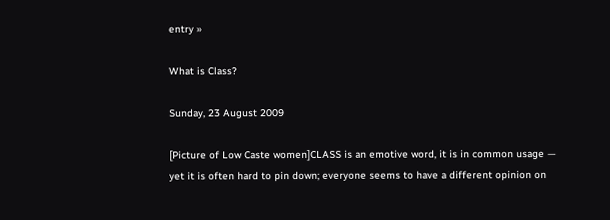entry »

What is Class?

Sunday, 23 August 2009

[Picture of Low Caste women]CLASS is an emotive word, it is in common usage — yet it is often hard to pin down; everyone seems to have a different opinion on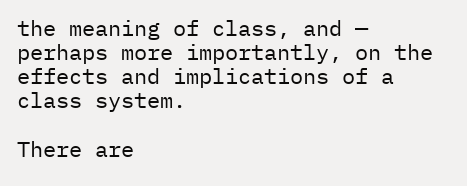the meaning of class, and — perhaps more importantly, on the effects and implications of a class system.

There are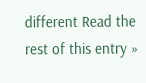different Read the rest of this entry »